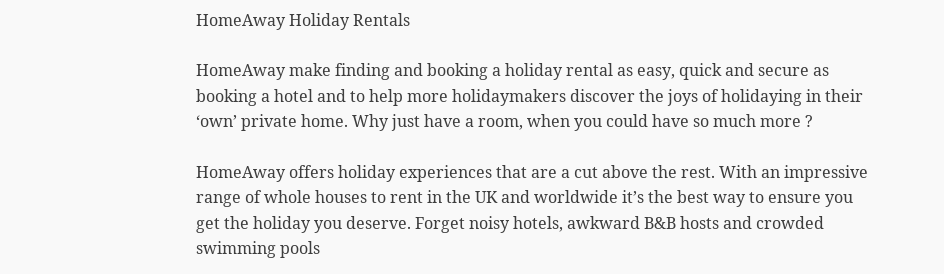HomeAway Holiday Rentals

HomeAway make finding and booking a holiday rental as easy, quick and secure as booking a hotel and to help more holidaymakers discover the joys of holidaying in their ‘own’ private home. Why just have a room, when you could have so much more ?

HomeAway offers holiday experiences that are a cut above the rest. With an impressive range of whole houses to rent in the UK and worldwide it’s the best way to ensure you get the holiday you deserve. Forget noisy hotels, awkward B&B hosts and crowded swimming pools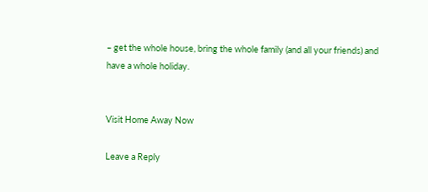– get the whole house, bring the whole family (and all your friends) and have a whole holiday.


Visit Home Away Now

Leave a Reply